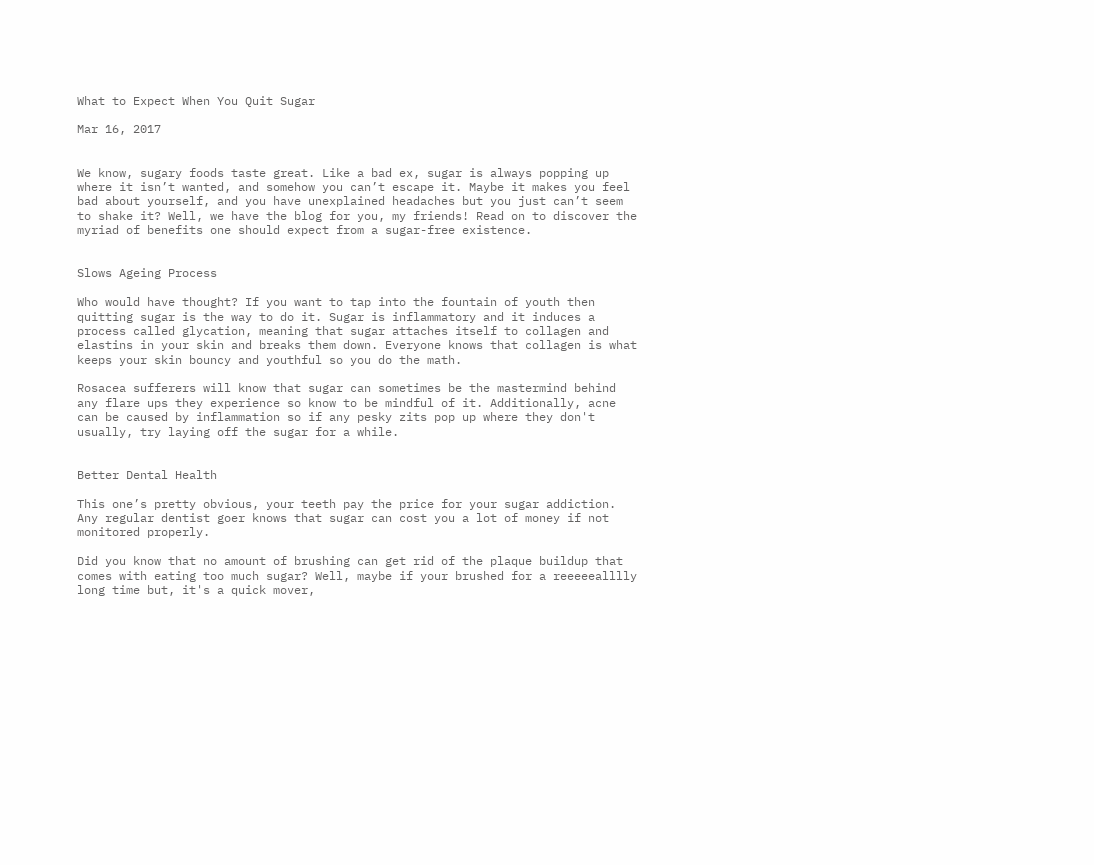What to Expect When You Quit Sugar

Mar 16, 2017


We know, sugary foods taste great. Like a bad ex, sugar is always popping up where it isn’t wanted, and somehow you can’t escape it. Maybe it makes you feel bad about yourself, and you have unexplained headaches but you just can’t seem to shake it? Well, we have the blog for you, my friends! Read on to discover the myriad of benefits one should expect from a sugar-free existence.


Slows Ageing Process

Who would have thought? If you want to tap into the fountain of youth then quitting sugar is the way to do it. Sugar is inflammatory and it induces a process called glycation, meaning that sugar attaches itself to collagen and elastins in your skin and breaks them down. Everyone knows that collagen is what keeps your skin bouncy and youthful so you do the math.

Rosacea sufferers will know that sugar can sometimes be the mastermind behind any flare ups they experience so know to be mindful of it. Additionally, acne can be caused by inflammation so if any pesky zits pop up where they don't usually, try laying off the sugar for a while.


Better Dental Health

This one’s pretty obvious, your teeth pay the price for your sugar addiction. Any regular dentist goer knows that sugar can cost you a lot of money if not monitored properly.

Did you know that no amount of brushing can get rid of the plaque buildup that comes with eating too much sugar? Well, maybe if your brushed for a reeeeealllly long time but, it's a quick mover,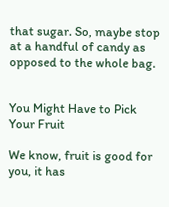that sugar. So, maybe stop at a handful of candy as opposed to the whole bag.


You Might Have to Pick Your Fruit

We know, fruit is good for you, it has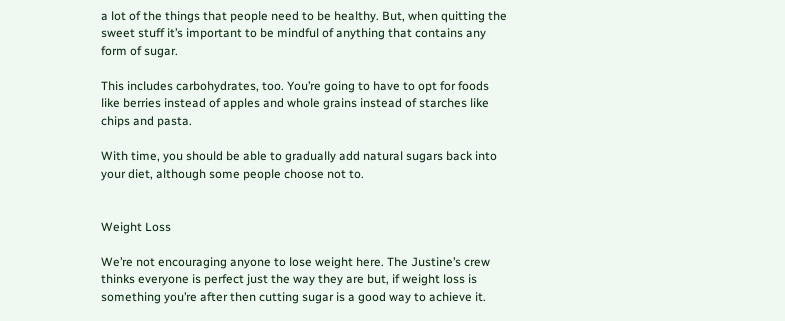a lot of the things that people need to be healthy. But, when quitting the sweet stuff it’s important to be mindful of anything that contains any form of sugar.

This includes carbohydrates, too. You’re going to have to opt for foods like berries instead of apples and whole grains instead of starches like chips and pasta.

With time, you should be able to gradually add natural sugars back into your diet, although some people choose not to.


Weight Loss

We’re not encouraging anyone to lose weight here. The Justine’s crew thinks everyone is perfect just the way they are but, if weight loss is something you’re after then cutting sugar is a good way to achieve it.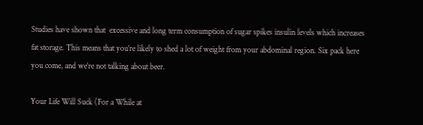Studies have shown that  excessive and long term consumption of sugar spikes insulin levels which increases fat storage. This means that you’re likely to shed a lot of weight from your abdominal region. Six pack here you come, and we’re not talking about beer.

Your Life Will Suck (For a While at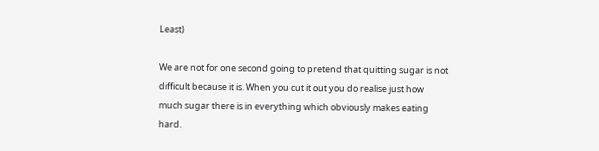Least)

We are not for one second going to pretend that quitting sugar is not difficult because it is. When you cut it out you do realise just how much sugar there is in everything which obviously makes eating hard.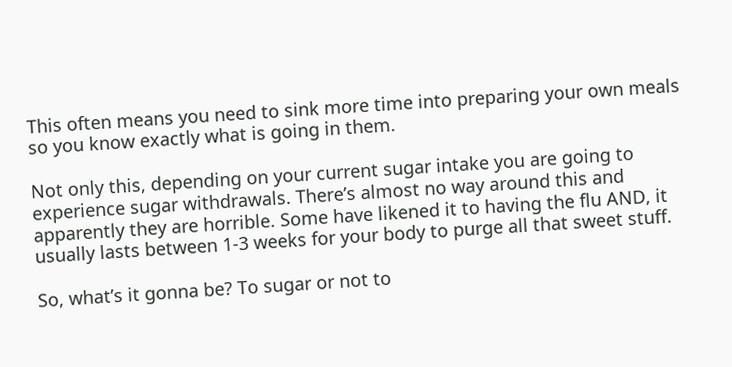This often means you need to sink more time into preparing your own meals so you know exactly what is going in them.

Not only this, depending on your current sugar intake you are going to experience sugar withdrawals. There’s almost no way around this and apparently they are horrible. Some have likened it to having the flu AND, it usually lasts between 1-3 weeks for your body to purge all that sweet stuff.

So, what’s it gonna be? To sugar or not to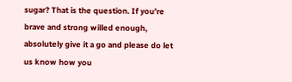sugar? That is the question. If you’re brave and strong willed enough, absolutely give it a go and please do let us know how you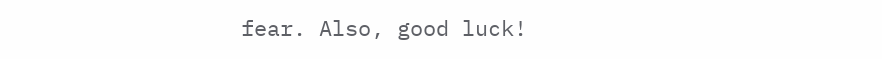fear. Also, good luck!